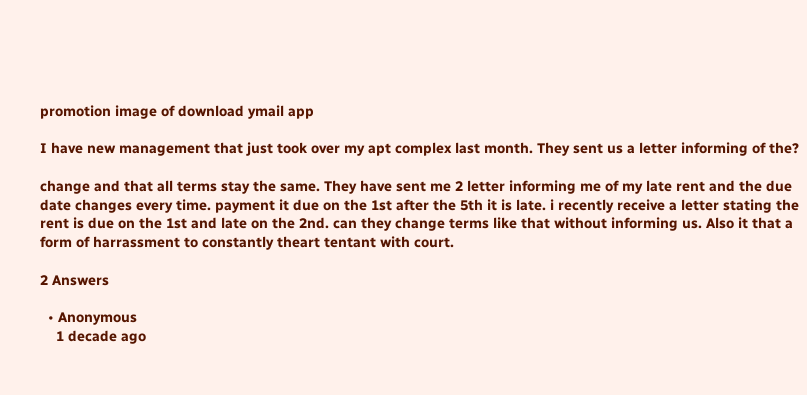promotion image of download ymail app

I have new management that just took over my apt complex last month. They sent us a letter informing of the?

change and that all terms stay the same. They have sent me 2 letter informing me of my late rent and the due date changes every time. payment it due on the 1st after the 5th it is late. i recently receive a letter stating the rent is due on the 1st and late on the 2nd. can they change terms like that without informing us. Also it that a form of harrassment to constantly theart tentant with court.

2 Answers

  • Anonymous
    1 decade ago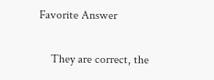Favorite Answer

    They are correct, the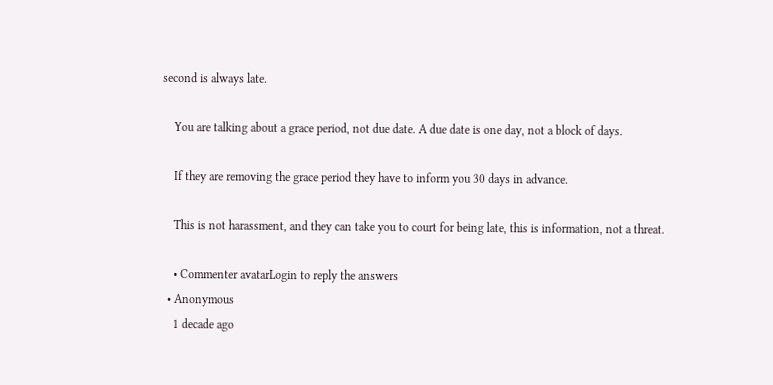second is always late.

    You are talking about a grace period, not due date. A due date is one day, not a block of days.

    If they are removing the grace period they have to inform you 30 days in advance.

    This is not harassment, and they can take you to court for being late, this is information, not a threat.

    • Commenter avatarLogin to reply the answers
  • Anonymous
    1 decade ago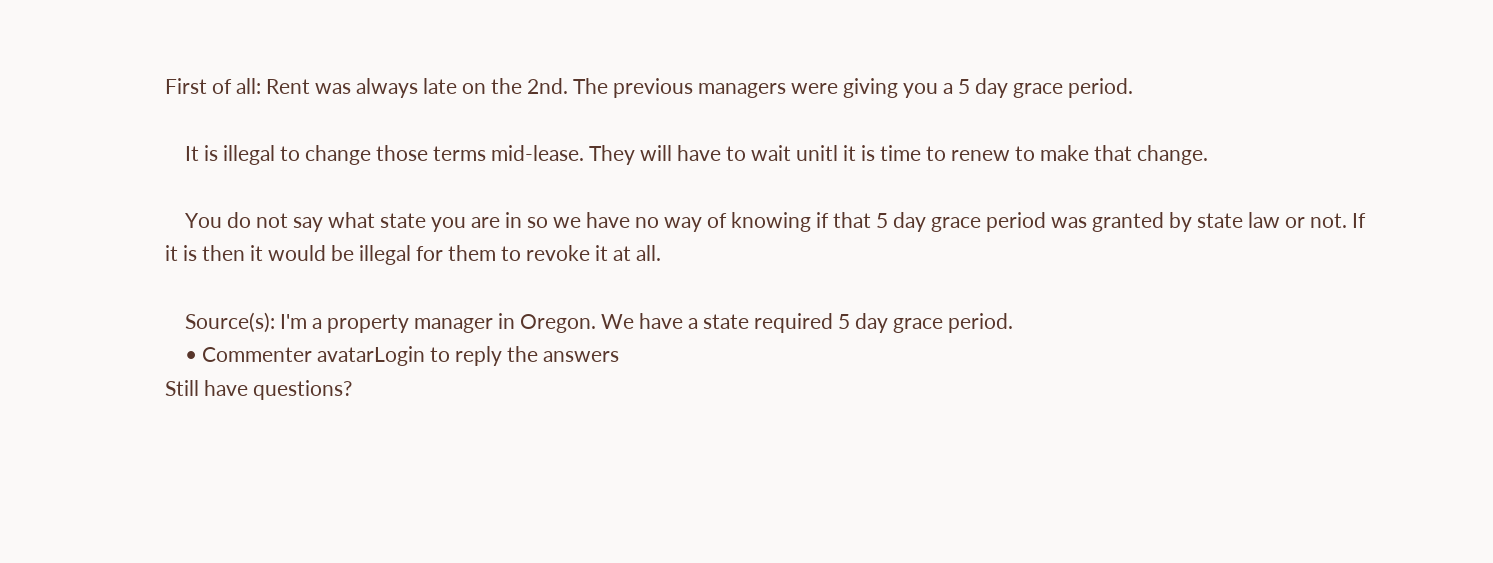First of all: Rent was always late on the 2nd. The previous managers were giving you a 5 day grace period.

    It is illegal to change those terms mid-lease. They will have to wait unitl it is time to renew to make that change.

    You do not say what state you are in so we have no way of knowing if that 5 day grace period was granted by state law or not. If it is then it would be illegal for them to revoke it at all.

    Source(s): I'm a property manager in Oregon. We have a state required 5 day grace period.
    • Commenter avatarLogin to reply the answers
Still have questions?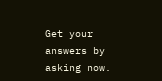Get your answers by asking now.